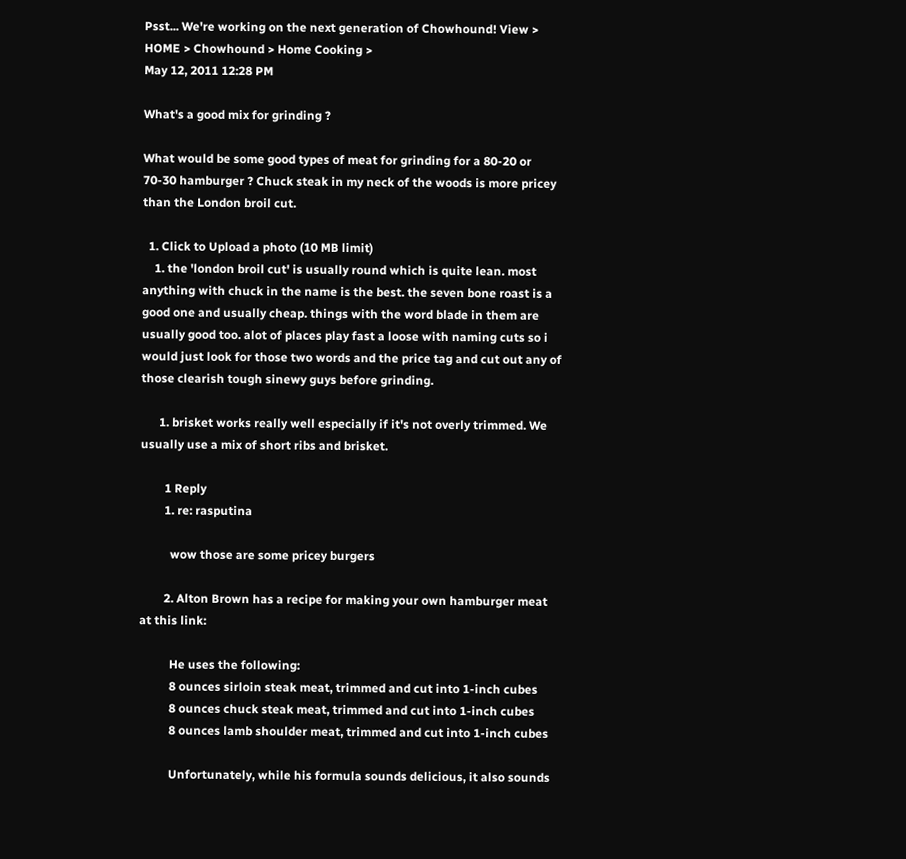Psst... We're working on the next generation of Chowhound! View >
HOME > Chowhound > Home Cooking >
May 12, 2011 12:28 PM

What's a good mix for grinding ?

What would be some good types of meat for grinding for a 80-20 or 70-30 hamburger ? Chuck steak in my neck of the woods is more pricey than the London broil cut.

  1. Click to Upload a photo (10 MB limit)
    1. the 'london broil cut' is usually round which is quite lean. most anything with chuck in the name is the best. the seven bone roast is a good one and usually cheap. things with the word blade in them are usually good too. alot of places play fast a loose with naming cuts so i would just look for those two words and the price tag and cut out any of those clearish tough sinewy guys before grinding.

      1. brisket works really well especially if it's not overly trimmed. We usually use a mix of short ribs and brisket.

        1 Reply
        1. re: rasputina

          wow those are some pricey burgers

        2. Alton Brown has a recipe for making your own hamburger meat at this link:

          He uses the following:
          8 ounces sirloin steak meat, trimmed and cut into 1-inch cubes
          8 ounces chuck steak meat, trimmed and cut into 1-inch cubes
          8 ounces lamb shoulder meat, trimmed and cut into 1-inch cubes

          Unfortunately, while his formula sounds delicious, it also sounds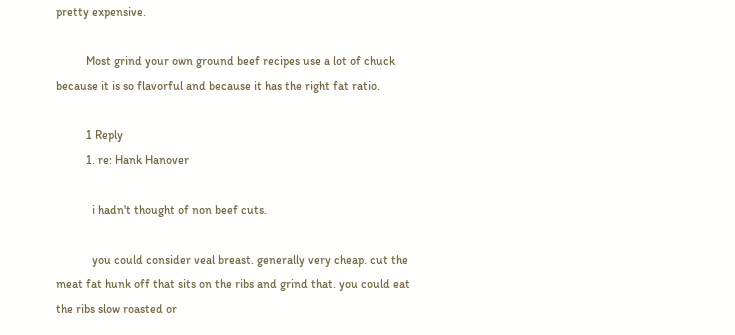pretty expensive.

          Most grind your own ground beef recipes use a lot of chuck because it is so flavorful and because it has the right fat ratio.

          1 Reply
          1. re: Hank Hanover

            i hadn't thought of non beef cuts.

            you could consider veal breast. generally very cheap. cut the meat fat hunk off that sits on the ribs and grind that. you could eat the ribs slow roasted or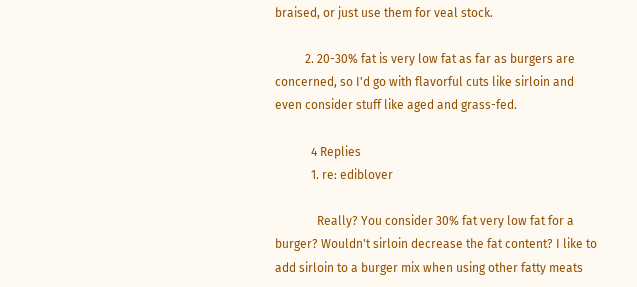braised, or just use them for veal stock.

          2. 20-30% fat is very low fat as far as burgers are concerned, so I'd go with flavorful cuts like sirloin and even consider stuff like aged and grass-fed.

            4 Replies
            1. re: ediblover

              Really? You consider 30% fat very low fat for a burger? Wouldn't sirloin decrease the fat content? I like to add sirloin to a burger mix when using other fatty meats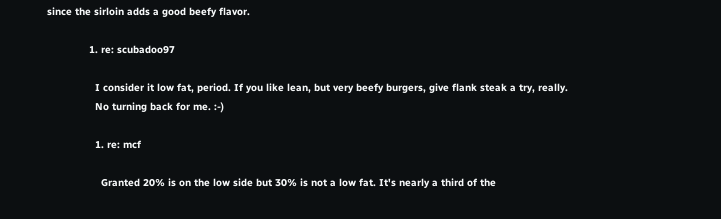since the sirloin adds a good beefy flavor.

              1. re: scubadoo97

                I consider it low fat, period. If you like lean, but very beefy burgers, give flank steak a try, really.
                No turning back for me. :-)

                1. re: mcf

                  Granted 20% is on the low side but 30% is not a low fat. It's nearly a third of the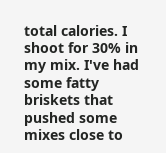total calories. I shoot for 30% in my mix. I've had some fatty briskets that pushed some mixes close to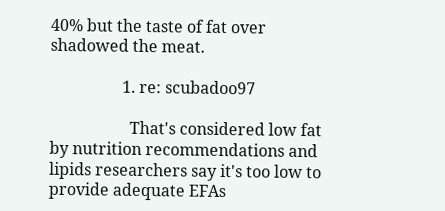40% but the taste of fat over shadowed the meat.

                  1. re: scubadoo97

                    That's considered low fat by nutrition recommendations and lipids researchers say it's too low to provide adequate EFAs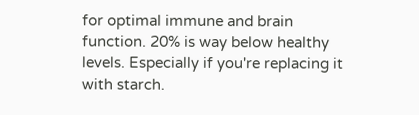for optimal immune and brain function. 20% is way below healthy levels. Especially if you're replacing it with starch.